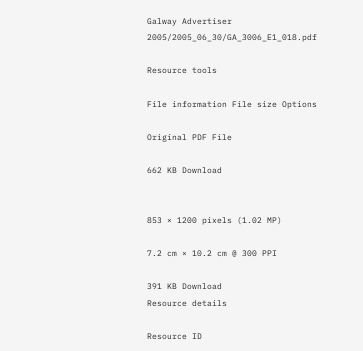Galway Advertiser 2005/2005_06_30/GA_3006_E1_018.pdf

Resource tools

File information File size Options

Original PDF File

662 KB Download


853 × 1200 pixels (1.02 MP)

7.2 cm × 10.2 cm @ 300 PPI

391 KB Download
Resource details

Resource ID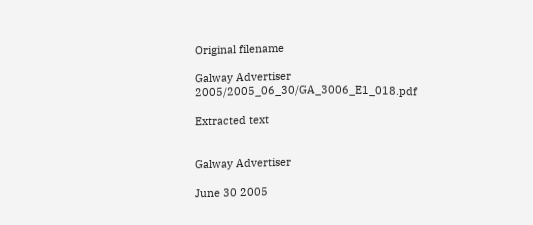Original filename

Galway Advertiser 2005/2005_06_30/GA_3006_E1_018.pdf

Extracted text


Galway Advertiser

June 30 2005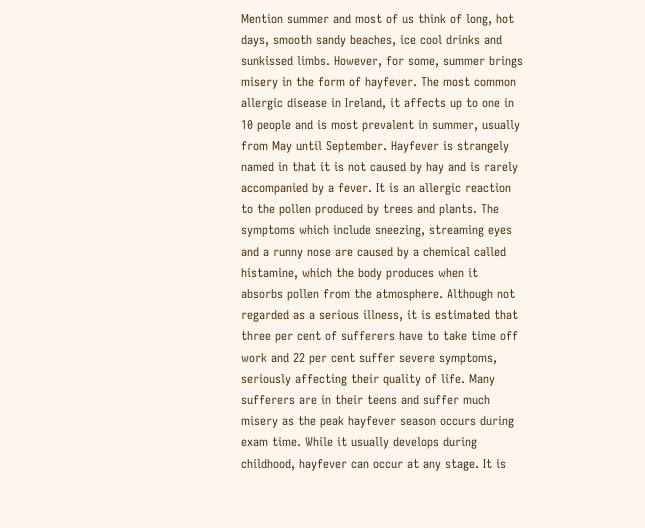Mention summer and most of us think of long, hot days, smooth sandy beaches, ice cool drinks and sunkissed limbs. However, for some, summer brings misery in the form of hayfever. The most common allergic disease in Ireland, it affects up to one in 10 people and is most prevalent in summer, usually from May until September. Hayfever is strangely named in that it is not caused by hay and is rarely accompanied by a fever. It is an allergic reaction to the pollen produced by trees and plants. The symptoms which include sneezing, streaming eyes and a runny nose are caused by a chemical called histamine, which the body produces when it absorbs pollen from the atmosphere. Although not regarded as a serious illness, it is estimated that three per cent of sufferers have to take time off work and 22 per cent suffer severe symptoms, seriously affecting their quality of life. Many sufferers are in their teens and suffer much misery as the peak hayfever season occurs during exam time. While it usually develops during childhood, hayfever can occur at any stage. It is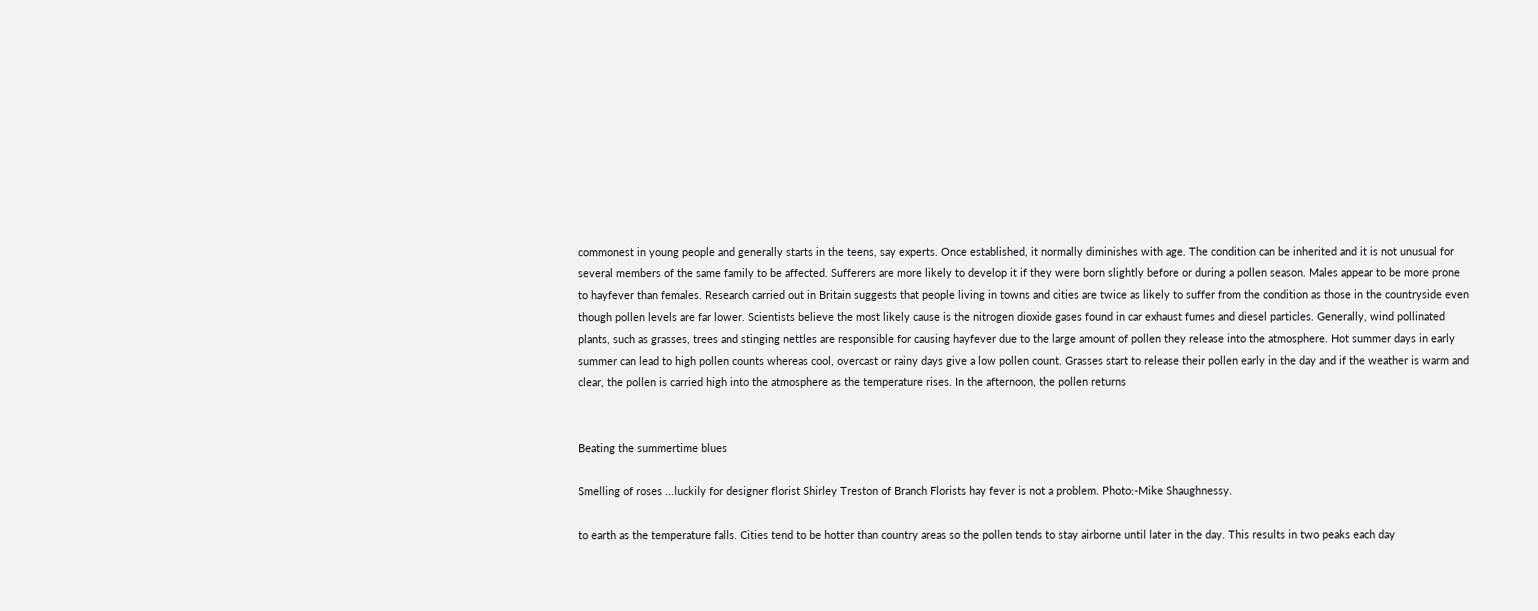commonest in young people and generally starts in the teens, say experts. Once established, it normally diminishes with age. The condition can be inherited and it is not unusual for several members of the same family to be affected. Sufferers are more likely to develop it if they were born slightly before or during a pollen season. Males appear to be more prone to hayfever than females. Research carried out in Britain suggests that people living in towns and cities are twice as likely to suffer from the condition as those in the countryside even though pollen levels are far lower. Scientists believe the most likely cause is the nitrogen dioxide gases found in car exhaust fumes and diesel particles. Generally, wind pollinated plants, such as grasses, trees and stinging nettles are responsible for causing hayfever due to the large amount of pollen they release into the atmosphere. Hot summer days in early summer can lead to high pollen counts whereas cool, overcast or rainy days give a low pollen count. Grasses start to release their pollen early in the day and if the weather is warm and clear, the pollen is carried high into the atmosphere as the temperature rises. In the afternoon, the pollen returns


Beating the summertime blues

Smelling of roses ...luckily for designer florist Shirley Treston of Branch Florists hay fever is not a problem. Photo:-Mike Shaughnessy.

to earth as the temperature falls. Cities tend to be hotter than country areas so the pollen tends to stay airborne until later in the day. This results in two peaks each day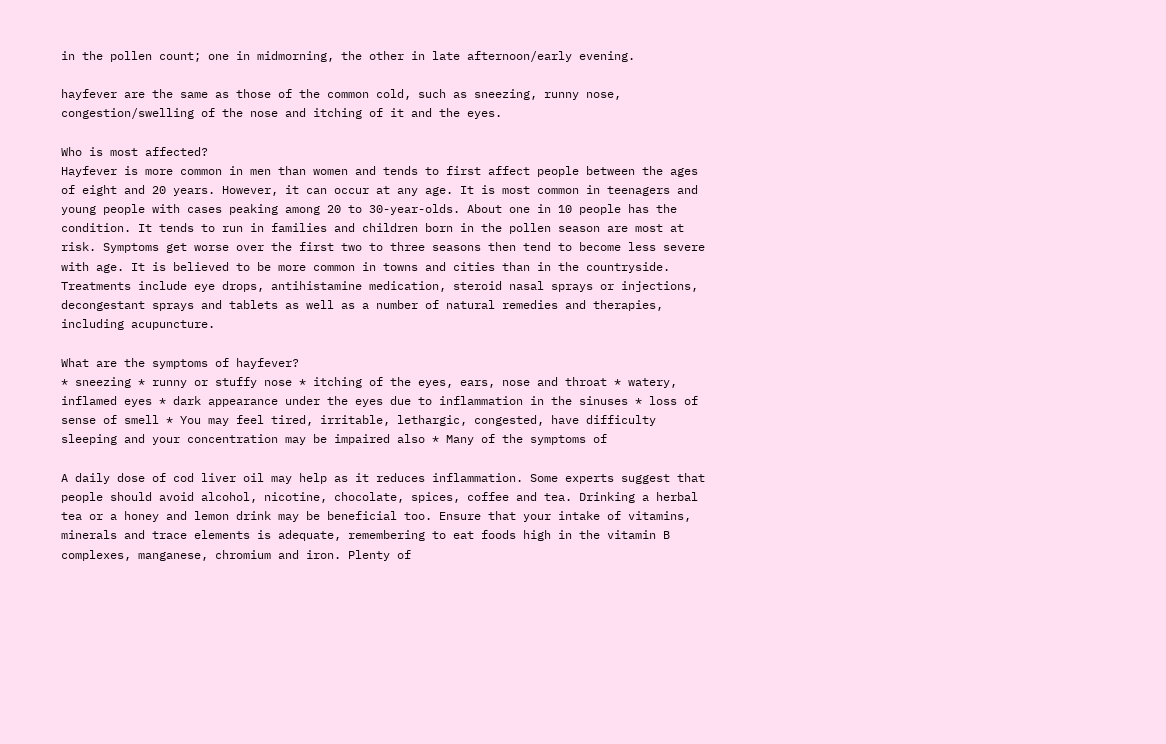in the pollen count; one in midmorning, the other in late afternoon/early evening.

hayfever are the same as those of the common cold, such as sneezing, runny nose, congestion/swelling of the nose and itching of it and the eyes.

Who is most affected?
Hayfever is more common in men than women and tends to first affect people between the ages of eight and 20 years. However, it can occur at any age. It is most common in teenagers and young people with cases peaking among 20 to 30-year-olds. About one in 10 people has the condition. It tends to run in families and children born in the pollen season are most at risk. Symptoms get worse over the first two to three seasons then tend to become less severe with age. It is believed to be more common in towns and cities than in the countryside. Treatments include eye drops, antihistamine medication, steroid nasal sprays or injections, decongestant sprays and tablets as well as a number of natural remedies and therapies, including acupuncture.

What are the symptoms of hayfever?
* sneezing * runny or stuffy nose * itching of the eyes, ears, nose and throat * watery, inflamed eyes * dark appearance under the eyes due to inflammation in the sinuses * loss of sense of smell * You may feel tired, irritable, lethargic, congested, have difficulty sleeping and your concentration may be impaired also * Many of the symptoms of

A daily dose of cod liver oil may help as it reduces inflammation. Some experts suggest that people should avoid alcohol, nicotine, chocolate, spices, coffee and tea. Drinking a herbal tea or a honey and lemon drink may be beneficial too. Ensure that your intake of vitamins, minerals and trace elements is adequate, remembering to eat foods high in the vitamin B complexes, manganese, chromium and iron. Plenty of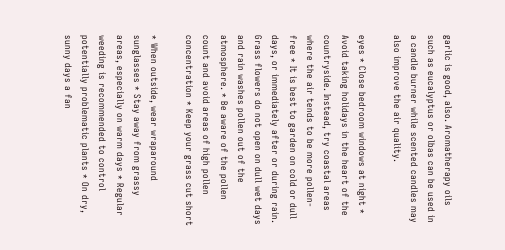garlic is good, also. Aromatherapy oils such as eucalyptus or olbas can be used in a candle burner while scented candles may also improve the air quality.

eyes * Close bedroom windows at night * Avoid taking holidays in the heart of the countryside. Instead, try coastal areas where the air tends to be more pollen-free * It is best to garden on cold or dull days, or immediately after or during rain. Grass flowers do not open on dull wet days and rain washes pollen out of the atmosphere. * Be aware of the pollen count and avoid areas of high pollen concentration * Keep your grass cut short

* When outside, wear wraparound sunglasses * Stay away from grassy areas, especially on warm days * Regular weeding is recommended to control potentially problematic plants * On dry, sunny days a fan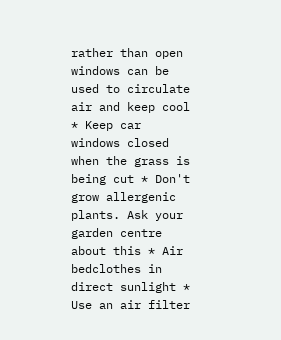rather than open windows can be used to circulate air and keep cool * Keep car windows closed when the grass is being cut * Don't grow allergenic plants. Ask your garden centre about this * Air bedclothes in direct sunlight * Use an air filter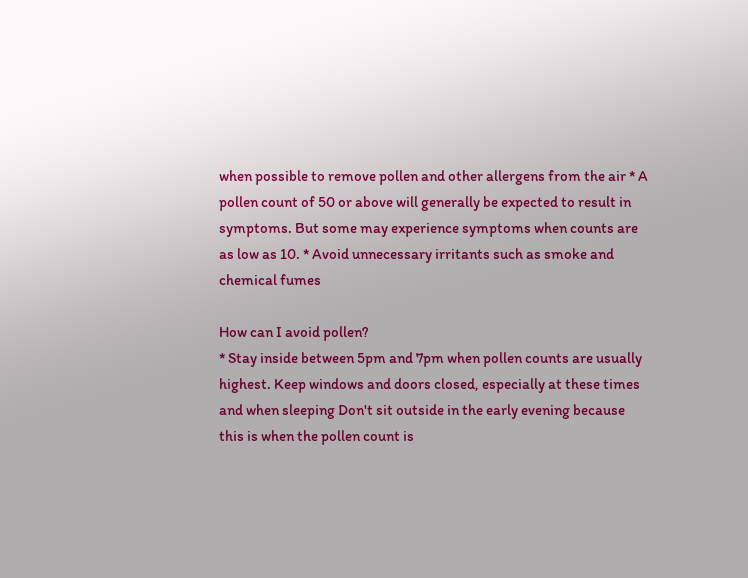when possible to remove pollen and other allergens from the air * A pollen count of 50 or above will generally be expected to result in symptoms. But some may experience symptoms when counts are as low as 10. * Avoid unnecessary irritants such as smoke and chemical fumes

How can I avoid pollen?
* Stay inside between 5pm and 7pm when pollen counts are usually highest. Keep windows and doors closed, especially at these times and when sleeping Don't sit outside in the early evening because this is when the pollen count is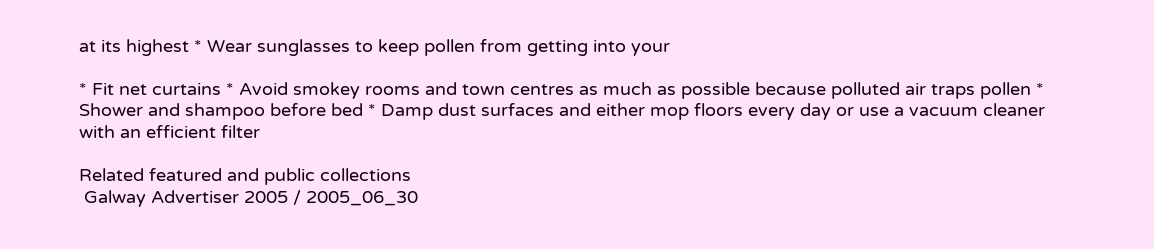at its highest * Wear sunglasses to keep pollen from getting into your

* Fit net curtains * Avoid smokey rooms and town centres as much as possible because polluted air traps pollen * Shower and shampoo before bed * Damp dust surfaces and either mop floors every day or use a vacuum cleaner with an efficient filter

Related featured and public collections
 Galway Advertiser 2005 / 2005_06_30